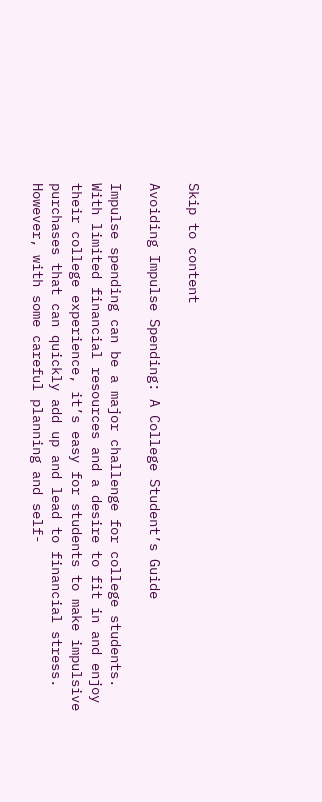Skip to content

Avoiding Impulse Spending: A College Student’s Guide

Impulse spending can be a major challenge for college students. With limited financial resources and a desire to fit in and enjoy their college experience, it’s easy for students to make impulsive purchases that can quickly add up and lead to financial stress. However, with some careful planning and self-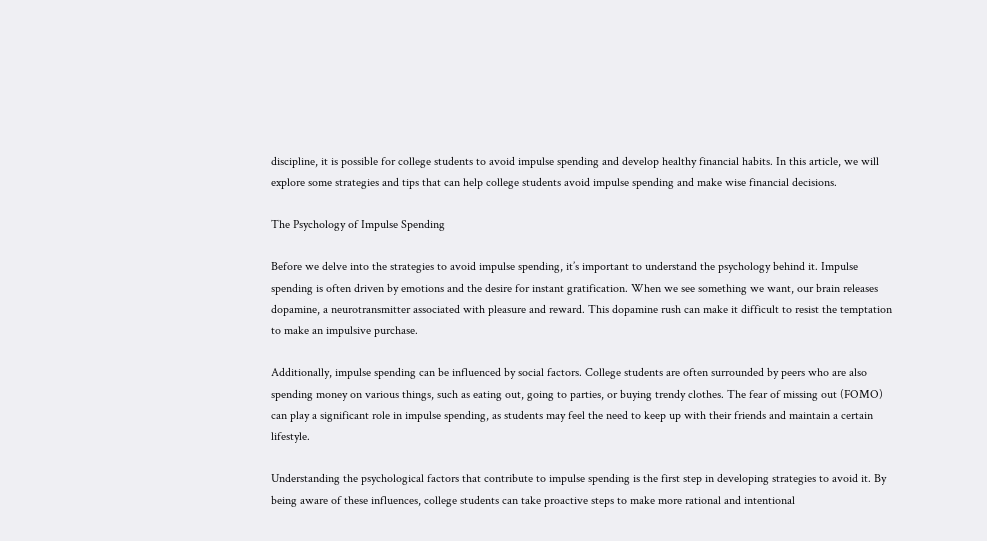discipline, it is possible for college students to avoid impulse spending and develop healthy financial habits. In this article, we will explore some strategies and tips that can help college students avoid impulse spending and make wise financial decisions.

The Psychology of Impulse Spending

Before we delve into the strategies to avoid impulse spending, it’s important to understand the psychology behind it. Impulse spending is often driven by emotions and the desire for instant gratification. When we see something we want, our brain releases dopamine, a neurotransmitter associated with pleasure and reward. This dopamine rush can make it difficult to resist the temptation to make an impulsive purchase.

Additionally, impulse spending can be influenced by social factors. College students are often surrounded by peers who are also spending money on various things, such as eating out, going to parties, or buying trendy clothes. The fear of missing out (FOMO) can play a significant role in impulse spending, as students may feel the need to keep up with their friends and maintain a certain lifestyle.

Understanding the psychological factors that contribute to impulse spending is the first step in developing strategies to avoid it. By being aware of these influences, college students can take proactive steps to make more rational and intentional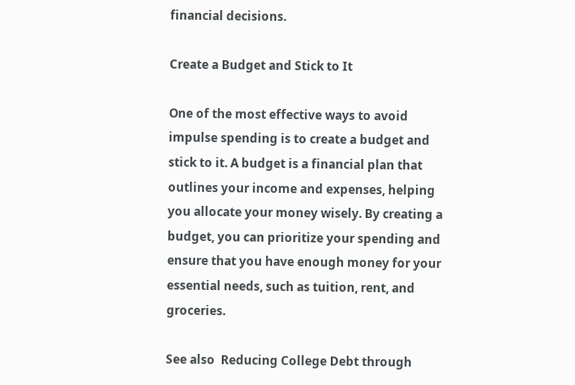financial decisions.

Create a Budget and Stick to It

One of the most effective ways to avoid impulse spending is to create a budget and stick to it. A budget is a financial plan that outlines your income and expenses, helping you allocate your money wisely. By creating a budget, you can prioritize your spending and ensure that you have enough money for your essential needs, such as tuition, rent, and groceries.

See also  Reducing College Debt through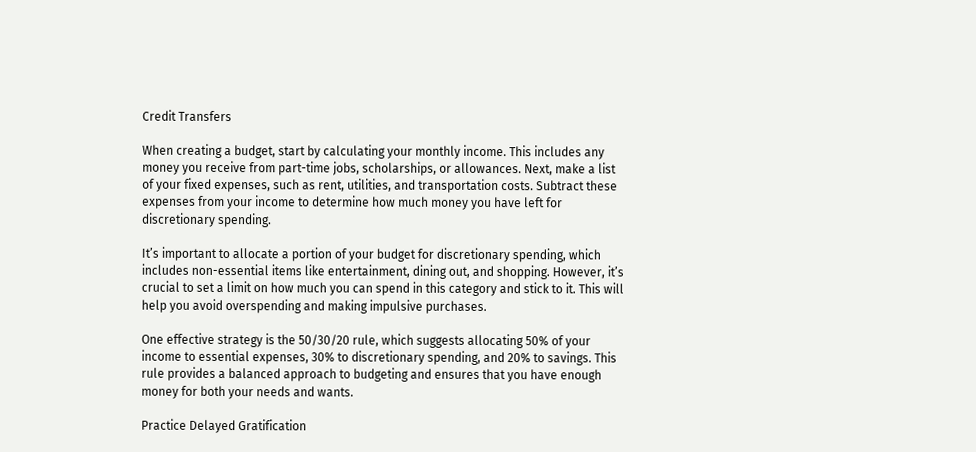Credit Transfers

When creating a budget, start by calculating your monthly income. This includes any money you receive from part-time jobs, scholarships, or allowances. Next, make a list of your fixed expenses, such as rent, utilities, and transportation costs. Subtract these expenses from your income to determine how much money you have left for discretionary spending.

It’s important to allocate a portion of your budget for discretionary spending, which includes non-essential items like entertainment, dining out, and shopping. However, it’s crucial to set a limit on how much you can spend in this category and stick to it. This will help you avoid overspending and making impulsive purchases.

One effective strategy is the 50/30/20 rule, which suggests allocating 50% of your income to essential expenses, 30% to discretionary spending, and 20% to savings. This rule provides a balanced approach to budgeting and ensures that you have enough money for both your needs and wants.

Practice Delayed Gratification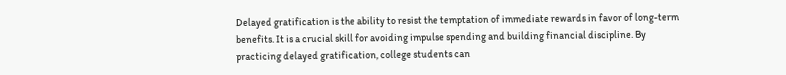Delayed gratification is the ability to resist the temptation of immediate rewards in favor of long-term benefits. It is a crucial skill for avoiding impulse spending and building financial discipline. By practicing delayed gratification, college students can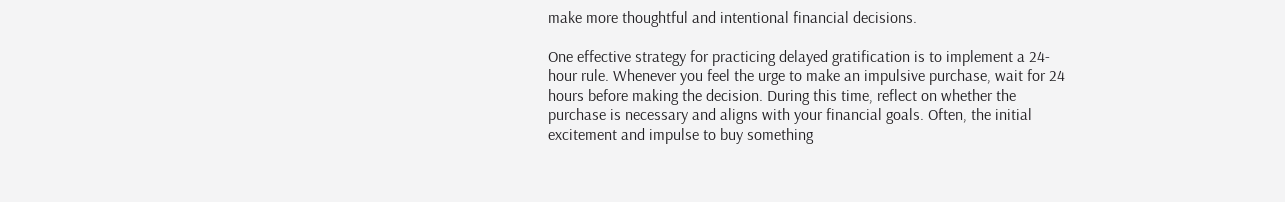make more thoughtful and intentional financial decisions.

One effective strategy for practicing delayed gratification is to implement a 24-hour rule. Whenever you feel the urge to make an impulsive purchase, wait for 24 hours before making the decision. During this time, reflect on whether the purchase is necessary and aligns with your financial goals. Often, the initial excitement and impulse to buy something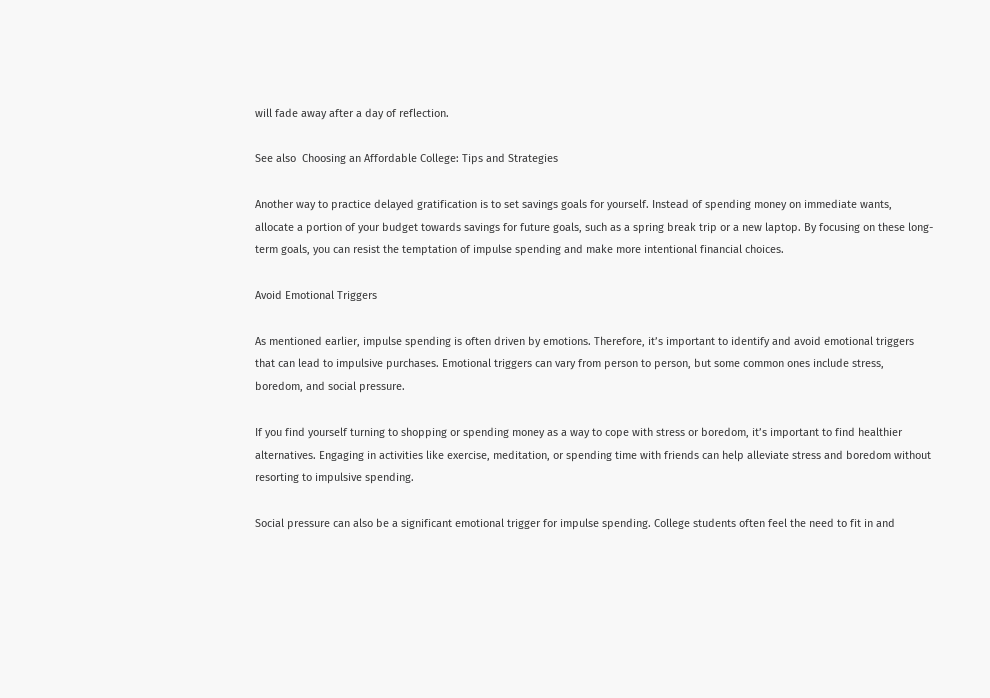will fade away after a day of reflection.

See also  Choosing an Affordable College: Tips and Strategies

Another way to practice delayed gratification is to set savings goals for yourself. Instead of spending money on immediate wants, allocate a portion of your budget towards savings for future goals, such as a spring break trip or a new laptop. By focusing on these long-term goals, you can resist the temptation of impulse spending and make more intentional financial choices.

Avoid Emotional Triggers

As mentioned earlier, impulse spending is often driven by emotions. Therefore, it’s important to identify and avoid emotional triggers that can lead to impulsive purchases. Emotional triggers can vary from person to person, but some common ones include stress, boredom, and social pressure.

If you find yourself turning to shopping or spending money as a way to cope with stress or boredom, it’s important to find healthier alternatives. Engaging in activities like exercise, meditation, or spending time with friends can help alleviate stress and boredom without resorting to impulsive spending.

Social pressure can also be a significant emotional trigger for impulse spending. College students often feel the need to fit in and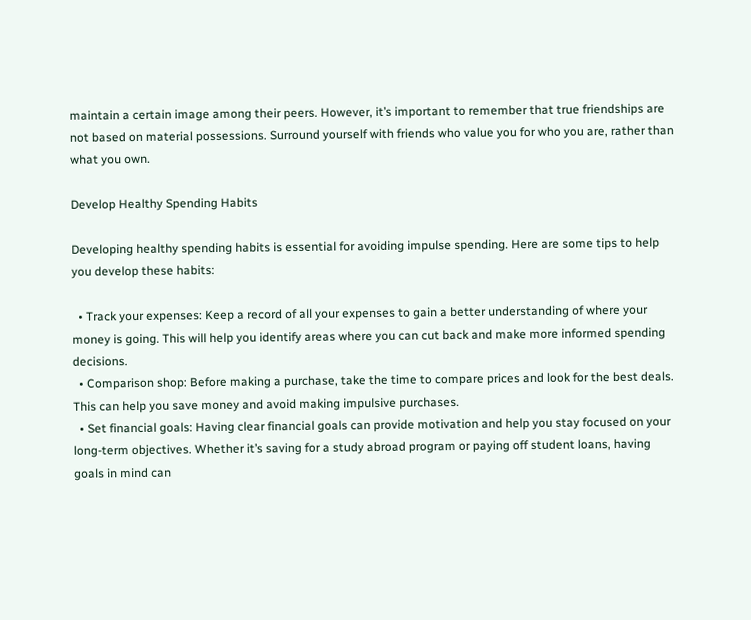maintain a certain image among their peers. However, it’s important to remember that true friendships are not based on material possessions. Surround yourself with friends who value you for who you are, rather than what you own.

Develop Healthy Spending Habits

Developing healthy spending habits is essential for avoiding impulse spending. Here are some tips to help you develop these habits:

  • Track your expenses: Keep a record of all your expenses to gain a better understanding of where your money is going. This will help you identify areas where you can cut back and make more informed spending decisions.
  • Comparison shop: Before making a purchase, take the time to compare prices and look for the best deals. This can help you save money and avoid making impulsive purchases.
  • Set financial goals: Having clear financial goals can provide motivation and help you stay focused on your long-term objectives. Whether it’s saving for a study abroad program or paying off student loans, having goals in mind can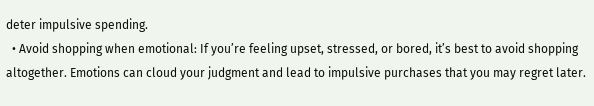deter impulsive spending.
  • Avoid shopping when emotional: If you’re feeling upset, stressed, or bored, it’s best to avoid shopping altogether. Emotions can cloud your judgment and lead to impulsive purchases that you may regret later.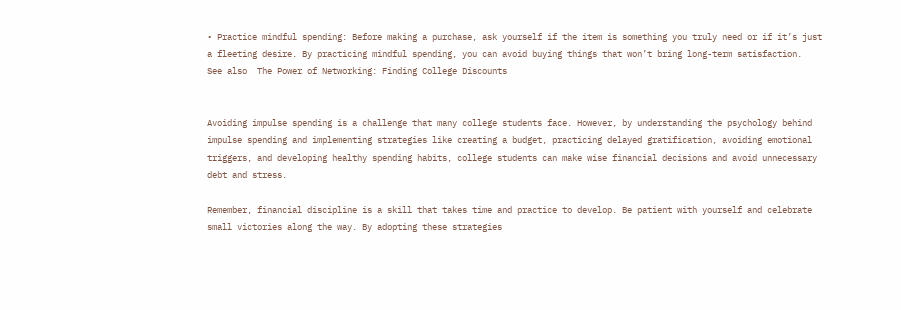• Practice mindful spending: Before making a purchase, ask yourself if the item is something you truly need or if it’s just a fleeting desire. By practicing mindful spending, you can avoid buying things that won’t bring long-term satisfaction.
See also  The Power of Networking: Finding College Discounts


Avoiding impulse spending is a challenge that many college students face. However, by understanding the psychology behind impulse spending and implementing strategies like creating a budget, practicing delayed gratification, avoiding emotional triggers, and developing healthy spending habits, college students can make wise financial decisions and avoid unnecessary debt and stress.

Remember, financial discipline is a skill that takes time and practice to develop. Be patient with yourself and celebrate small victories along the way. By adopting these strategies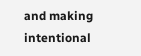and making intentional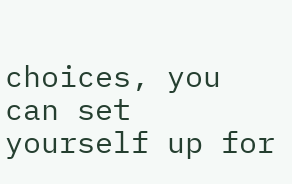choices, you can set yourself up for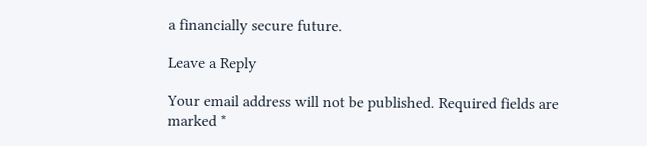a financially secure future.

Leave a Reply

Your email address will not be published. Required fields are marked *